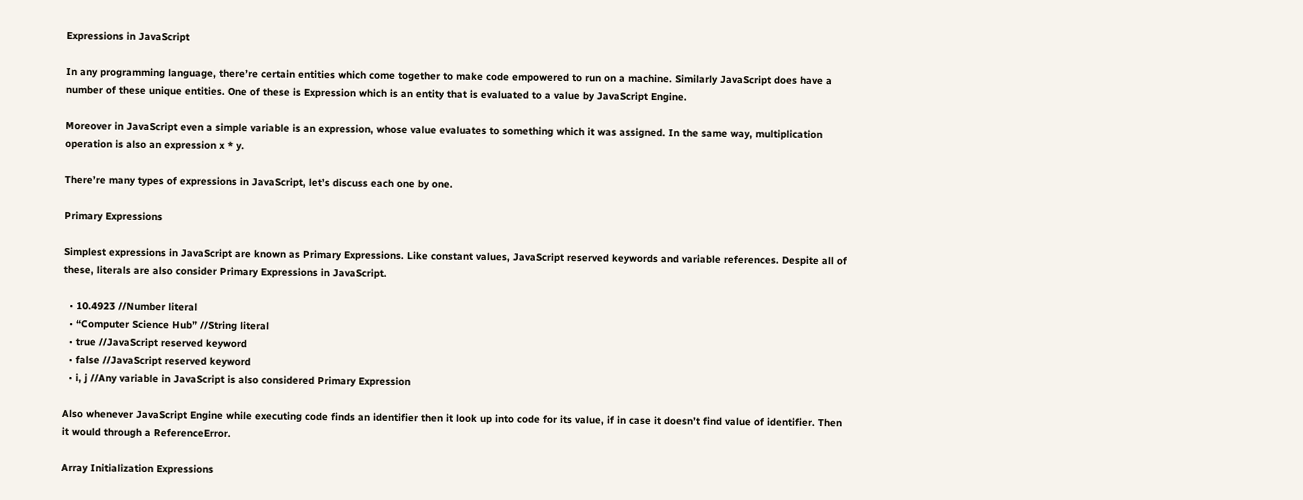Expressions in JavaScript

In any programming language, there’re certain entities which come together to make code empowered to run on a machine. Similarly JavaScript does have a number of these unique entities. One of these is Expression which is an entity that is evaluated to a value by JavaScript Engine.

Moreover in JavaScript even a simple variable is an expression, whose value evaluates to something which it was assigned. In the same way, multiplication operation is also an expression x * y.

There’re many types of expressions in JavaScript, let’s discuss each one by one.

Primary Expressions

Simplest expressions in JavaScript are known as Primary Expressions. Like constant values, JavaScript reserved keywords and variable references. Despite all of these, literals are also consider Primary Expressions in JavaScript.

  • 10.4923 //Number literal
  • “Computer Science Hub” //String literal
  • true //JavaScript reserved keyword
  • false //JavaScript reserved keyword
  • i, j //Any variable in JavaScript is also considered Primary Expression

Also whenever JavaScript Engine while executing code finds an identifier then it look up into code for its value, if in case it doesn’t find value of identifier. Then it would through a ReferenceError.

Array Initialization Expressions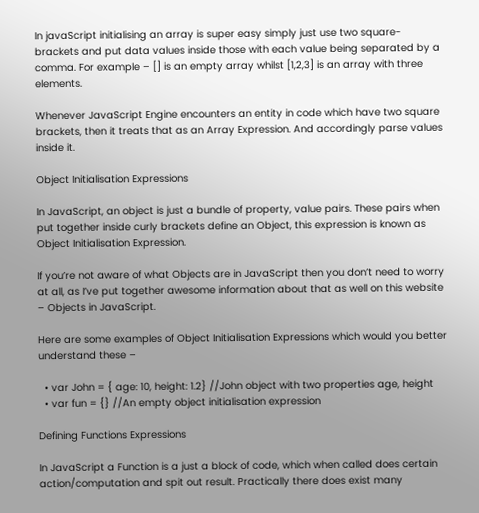In javaScript initialising an array is super easy simply just use two square-brackets and put data values inside those with each value being separated by a comma. For example – [] is an empty array whilst [1,2,3] is an array with three elements.

Whenever JavaScript Engine encounters an entity in code which have two square brackets, then it treats that as an Array Expression. And accordingly parse values inside it.

Object Initialisation Expressions

In JavaScript, an object is just a bundle of property, value pairs. These pairs when put together inside curly brackets define an Object, this expression is known as Object Initialisation Expression.

If you’re not aware of what Objects are in JavaScript then you don’t need to worry at all, as I’ve put together awesome information about that as well on this website – Objects in JavaScript.

Here are some examples of Object Initialisation Expressions which would you better understand these –

  • var John = { age: 10, height: 1.2} //John object with two properties age, height
  • var fun = {} //An empty object initialisation expression

Defining Functions Expressions

In JavaScript a Function is a just a block of code, which when called does certain action/computation and spit out result. Practically there does exist many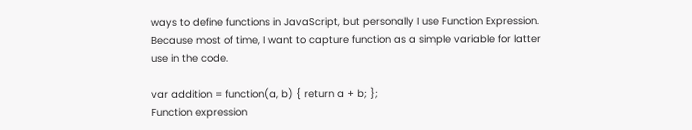ways to define functions in JavaScript, but personally I use Function Expression. Because most of time, I want to capture function as a simple variable for latter use in the code.

var addition = function(a, b) { return a + b; };
Function expression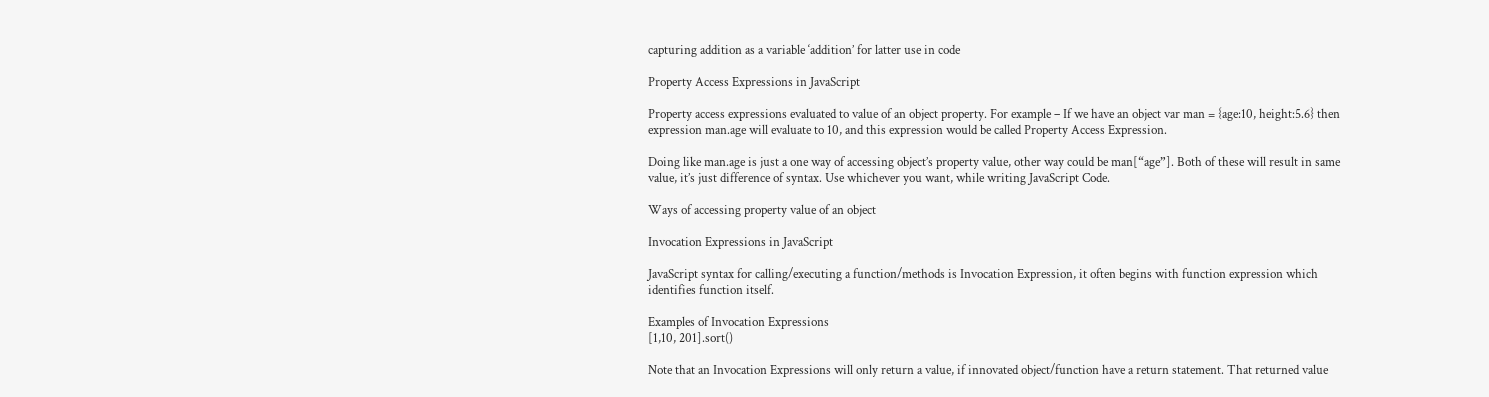capturing addition as a variable ‘addition’ for latter use in code

Property Access Expressions in JavaScript

Property access expressions evaluated to value of an object property. For example – If we have an object var man = {age:10, height:5.6} then expression man.age will evaluate to 10, and this expression would be called Property Access Expression.

Doing like man.age is just a one way of accessing object’s property value, other way could be man[“age”]. Both of these will result in same value, it’s just difference of syntax. Use whichever you want, while writing JavaScript Code.

Ways of accessing property value of an object

Invocation Expressions in JavaScript

JavaScript syntax for calling/executing a function/methods is Invocation Expression, it often begins with function expression which identifies function itself.

Examples of Invocation Expressions
[1,10, 201].sort()

Note that an Invocation Expressions will only return a value, if innovated object/function have a return statement. That returned value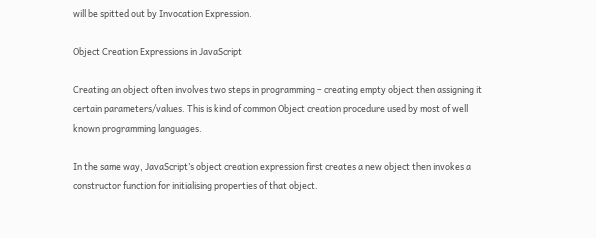will be spitted out by Invocation Expression.

Object Creation Expressions in JavaScript

Creating an object often involves two steps in programming – creating empty object then assigning it certain parameters/values. This is kind of common Object creation procedure used by most of well known programming languages.

In the same way, JavaScript’s object creation expression first creates a new object then invokes a constructor function for initialising properties of that object.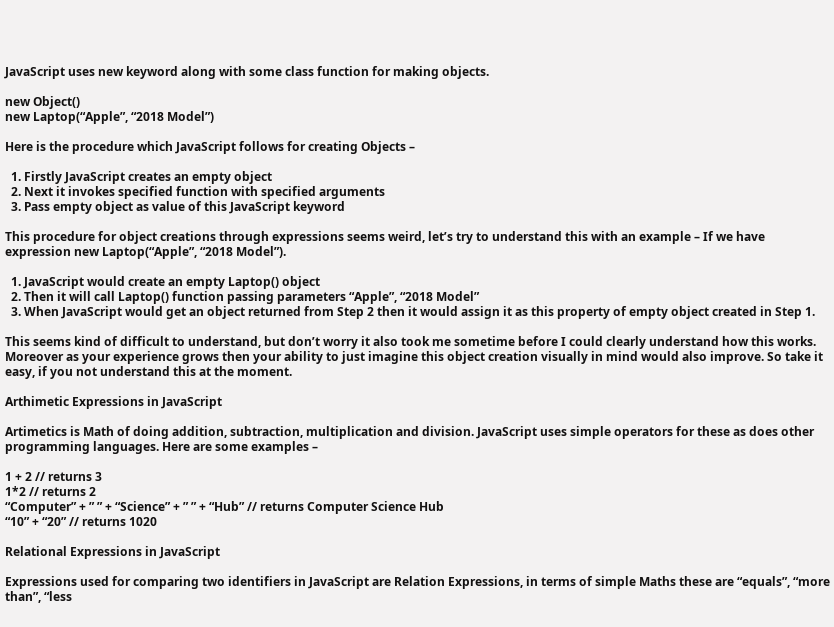JavaScript uses new keyword along with some class function for making objects.

new Object()
new Laptop(“Apple”, “2018 Model”)

Here is the procedure which JavaScript follows for creating Objects –

  1. Firstly JavaScript creates an empty object
  2. Next it invokes specified function with specified arguments
  3. Pass empty object as value of this JavaScript keyword

This procedure for object creations through expressions seems weird, let’s try to understand this with an example – If we have expression new Laptop(“Apple”, “2018 Model”).

  1. JavaScript would create an empty Laptop() object
  2. Then it will call Laptop() function passing parameters “Apple”, “2018 Model”
  3. When JavaScript would get an object returned from Step 2 then it would assign it as this property of empty object created in Step 1.

This seems kind of difficult to understand, but don’t worry it also took me sometime before I could clearly understand how this works. Moreover as your experience grows then your ability to just imagine this object creation visually in mind would also improve. So take it easy, if you not understand this at the moment.

Arthimetic Expressions in JavaScript

Artimetics is Math of doing addition, subtraction, multiplication and division. JavaScript uses simple operators for these as does other programming languages. Here are some examples –

1 + 2 // returns 3
1*2 // returns 2
“Computer” + ” ” + “Science” + ” ” + “Hub” // returns Computer Science Hub
“10” + “20” // returns 1020

Relational Expressions in JavaScript

Expressions used for comparing two identifiers in JavaScript are Relation Expressions, in terms of simple Maths these are “equals”, “more than”, “less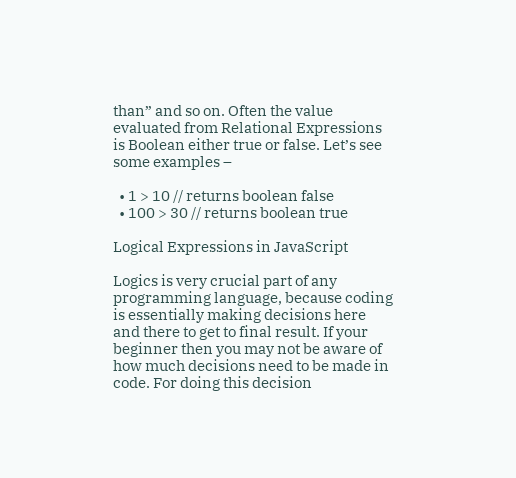than” and so on. Often the value evaluated from Relational Expressions is Boolean either true or false. Let’s see some examples –

  • 1 > 10 // returns boolean false
  • 100 > 30 // returns boolean true

Logical Expressions in JavaScript

Logics is very crucial part of any programming language, because coding is essentially making decisions here and there to get to final result. If your beginner then you may not be aware of how much decisions need to be made in code. For doing this decision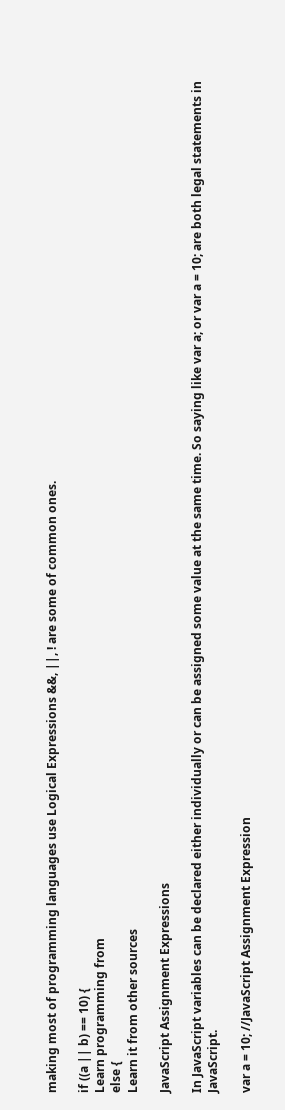making most of programming languages use Logical Expressions &&, ||, ! are some of common ones.

if ((a || b) == 10) {
Learn programming from
else {
Learn it from other sources

JavaScript Assignment Expressions

In JavaScript variables can be declared either individually or can be assigned some value at the same time. So saying like var a; or var a = 10; are both legal statements in JavaScript.

var a = 10; //JavaScript Assignment Expression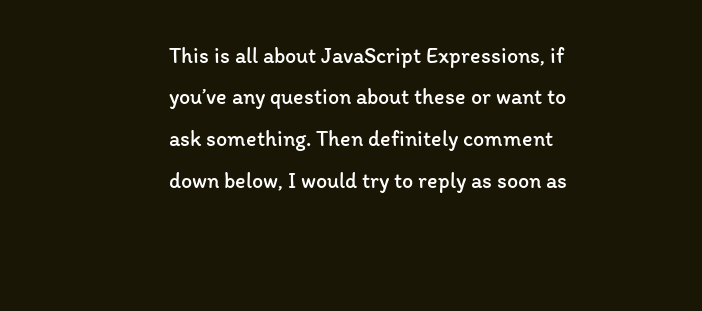This is all about JavaScript Expressions, if you’ve any question about these or want to ask something. Then definitely comment down below, I would try to reply as soon as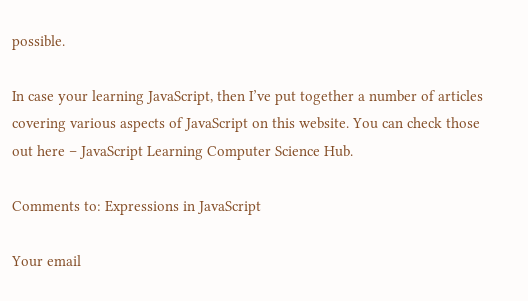possible.

In case your learning JavaScript, then I’ve put together a number of articles covering various aspects of JavaScript on this website. You can check those out here – JavaScript Learning Computer Science Hub.

Comments to: Expressions in JavaScript

Your email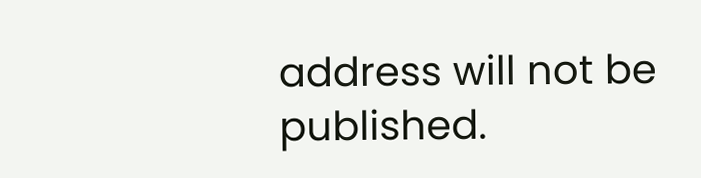address will not be published.